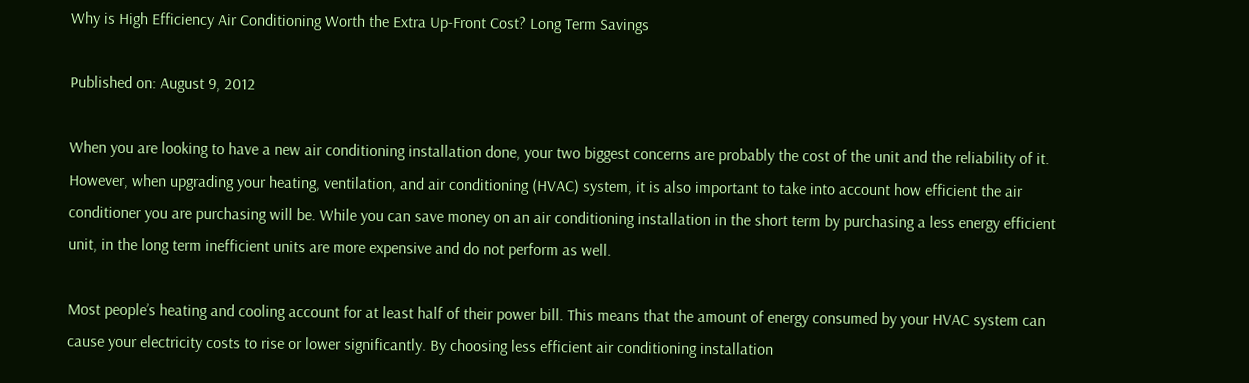Why is High Efficiency Air Conditioning Worth the Extra Up-Front Cost? Long Term Savings

Published on: August 9, 2012

When you are looking to have a new air conditioning installation done, your two biggest concerns are probably the cost of the unit and the reliability of it. However, when upgrading your heating, ventilation, and air conditioning (HVAC) system, it is also important to take into account how efficient the air conditioner you are purchasing will be. While you can save money on an air conditioning installation in the short term by purchasing a less energy efficient unit, in the long term inefficient units are more expensive and do not perform as well.

Most people’s heating and cooling account for at least half of their power bill. This means that the amount of energy consumed by your HVAC system can cause your electricity costs to rise or lower significantly. By choosing less efficient air conditioning installation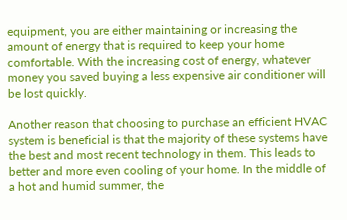equipment, you are either maintaining or increasing the amount of energy that is required to keep your home comfortable. With the increasing cost of energy, whatever money you saved buying a less expensive air conditioner will be lost quickly.

Another reason that choosing to purchase an efficient HVAC system is beneficial is that the majority of these systems have the best and most recent technology in them. This leads to better and more even cooling of your home. In the middle of a hot and humid summer, the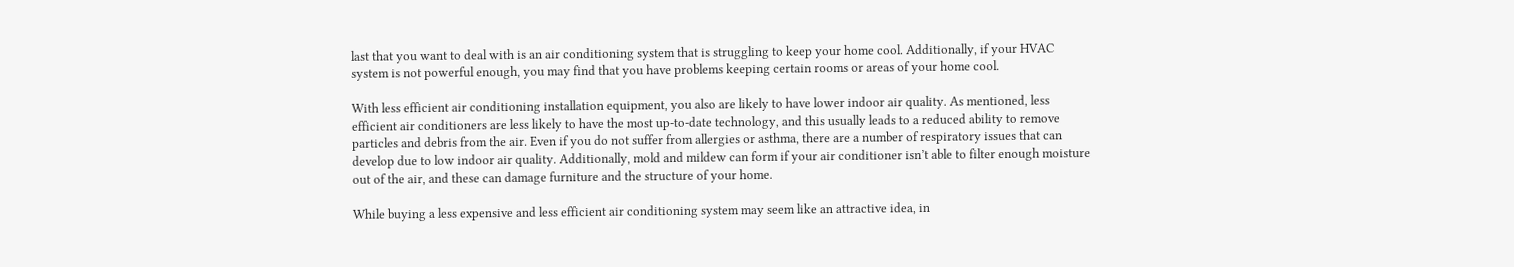last that you want to deal with is an air conditioning system that is struggling to keep your home cool. Additionally, if your HVAC system is not powerful enough, you may find that you have problems keeping certain rooms or areas of your home cool.

With less efficient air conditioning installation equipment, you also are likely to have lower indoor air quality. As mentioned, less efficient air conditioners are less likely to have the most up-to-date technology, and this usually leads to a reduced ability to remove particles and debris from the air. Even if you do not suffer from allergies or asthma, there are a number of respiratory issues that can develop due to low indoor air quality. Additionally, mold and mildew can form if your air conditioner isn’t able to filter enough moisture out of the air, and these can damage furniture and the structure of your home.

While buying a less expensive and less efficient air conditioning system may seem like an attractive idea, in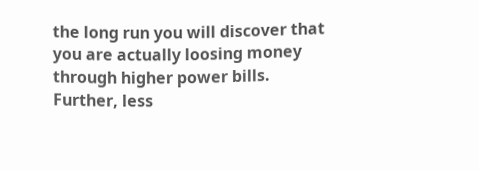the long run you will discover that you are actually loosing money through higher power bills. Further, less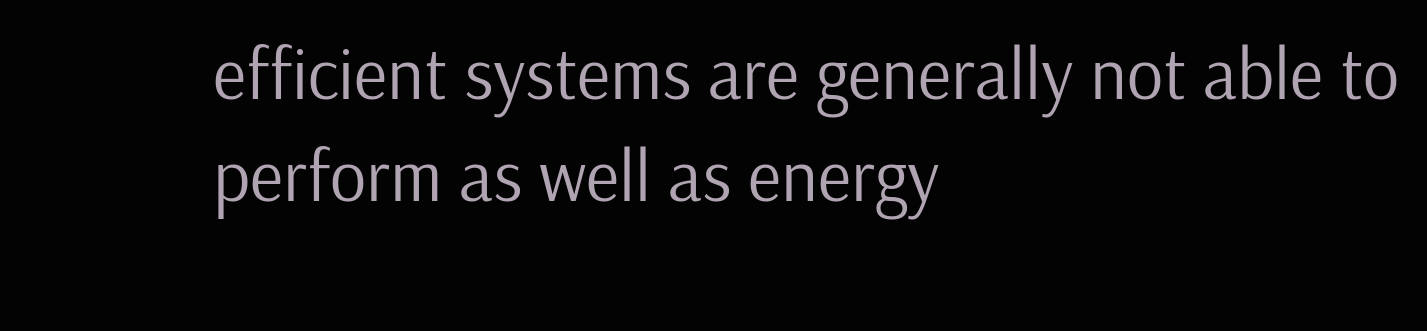efficient systems are generally not able to perform as well as energy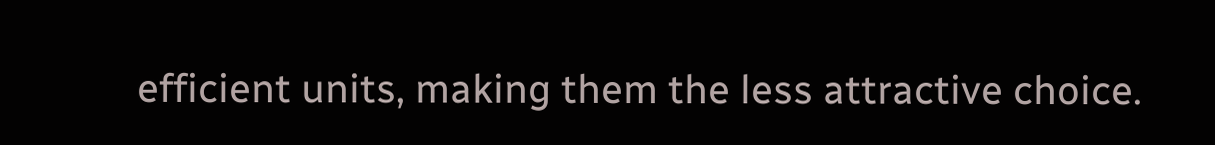efficient units, making them the less attractive choice.